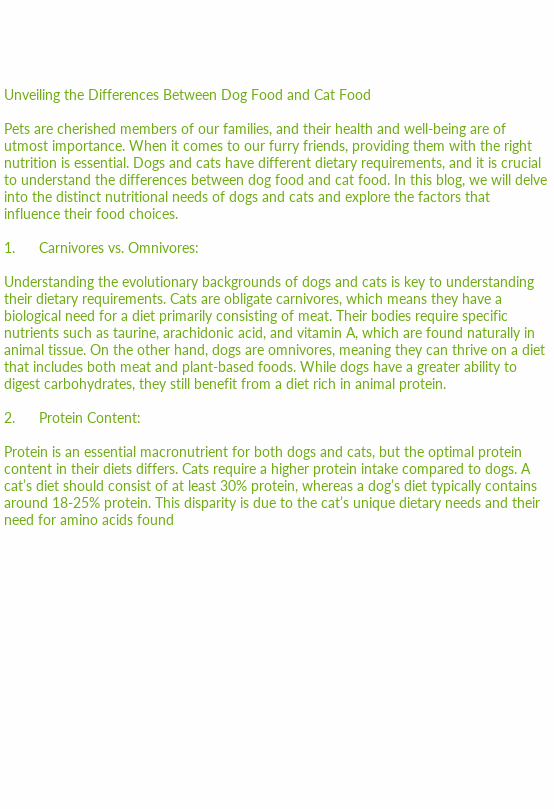Unveiling the Differences Between Dog Food and Cat Food

Pets are cherished members of our families, and their health and well-being are of utmost importance. When it comes to our furry friends, providing them with the right nutrition is essential. Dogs and cats have different dietary requirements, and it is crucial to understand the differences between dog food and cat food. In this blog, we will delve into the distinct nutritional needs of dogs and cats and explore the factors that influence their food choices.

1.      Carnivores vs. Omnivores:

Understanding the evolutionary backgrounds of dogs and cats is key to understanding their dietary requirements. Cats are obligate carnivores, which means they have a biological need for a diet primarily consisting of meat. Their bodies require specific nutrients such as taurine, arachidonic acid, and vitamin A, which are found naturally in animal tissue. On the other hand, dogs are omnivores, meaning they can thrive on a diet that includes both meat and plant-based foods. While dogs have a greater ability to digest carbohydrates, they still benefit from a diet rich in animal protein.

2.      Protein Content:

Protein is an essential macronutrient for both dogs and cats, but the optimal protein content in their diets differs. Cats require a higher protein intake compared to dogs. A cat’s diet should consist of at least 30% protein, whereas a dog’s diet typically contains around 18-25% protein. This disparity is due to the cat’s unique dietary needs and their need for amino acids found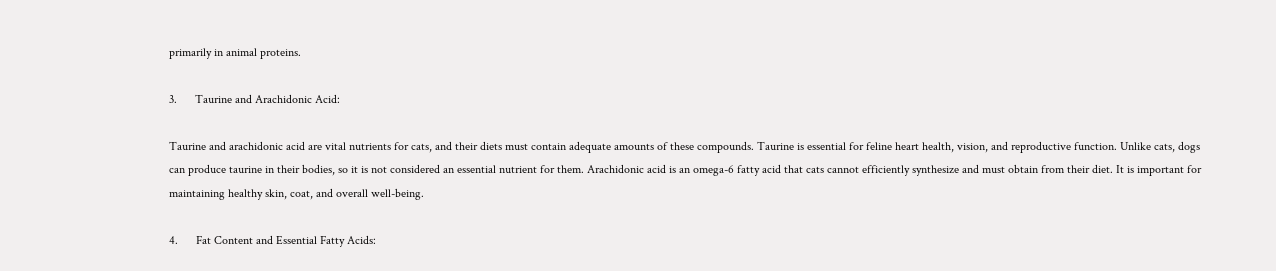primarily in animal proteins.

3.      Taurine and Arachidonic Acid:

Taurine and arachidonic acid are vital nutrients for cats, and their diets must contain adequate amounts of these compounds. Taurine is essential for feline heart health, vision, and reproductive function. Unlike cats, dogs can produce taurine in their bodies, so it is not considered an essential nutrient for them. Arachidonic acid is an omega-6 fatty acid that cats cannot efficiently synthesize and must obtain from their diet. It is important for maintaining healthy skin, coat, and overall well-being.

4.      Fat Content and Essential Fatty Acids: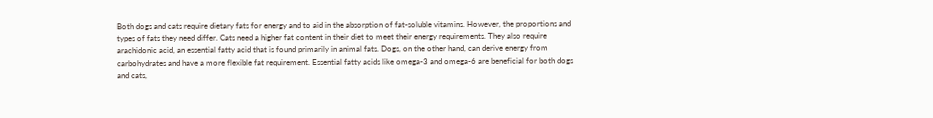Both dogs and cats require dietary fats for energy and to aid in the absorption of fat-soluble vitamins. However, the proportions and types of fats they need differ. Cats need a higher fat content in their diet to meet their energy requirements. They also require arachidonic acid, an essential fatty acid that is found primarily in animal fats. Dogs, on the other hand, can derive energy from carbohydrates and have a more flexible fat requirement. Essential fatty acids like omega-3 and omega-6 are beneficial for both dogs and cats,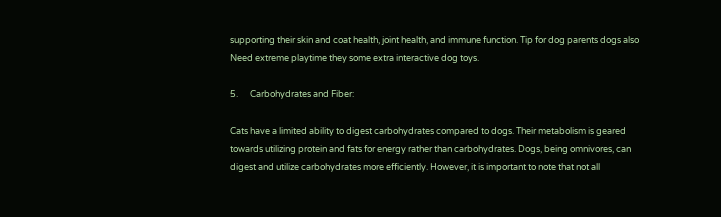supporting their skin and coat health, joint health, and immune function. Tip for dog parents dogs also Need extreme playtime they some extra interactive dog toys.

5.      Carbohydrates and Fiber:

Cats have a limited ability to digest carbohydrates compared to dogs. Their metabolism is geared towards utilizing protein and fats for energy rather than carbohydrates. Dogs, being omnivores, can digest and utilize carbohydrates more efficiently. However, it is important to note that not all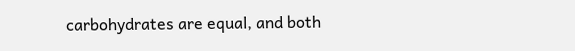carbohydrates are equal, and both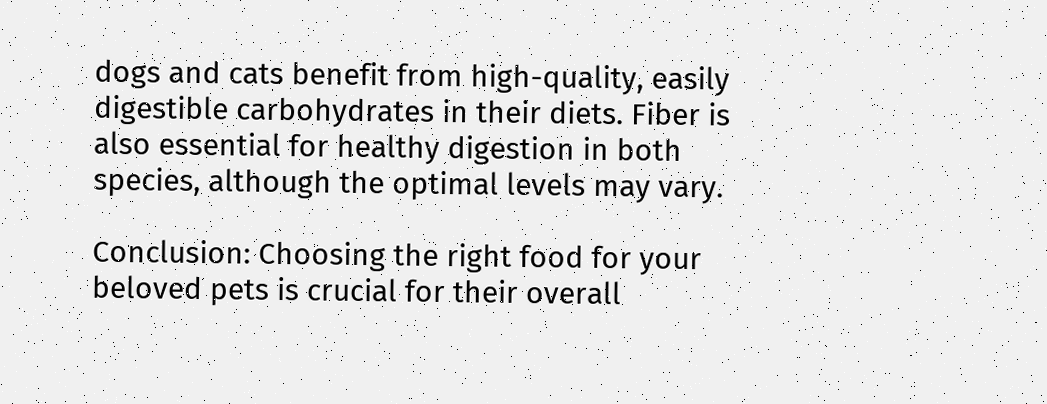dogs and cats benefit from high-quality, easily digestible carbohydrates in their diets. Fiber is also essential for healthy digestion in both species, although the optimal levels may vary.

Conclusion: Choosing the right food for your beloved pets is crucial for their overall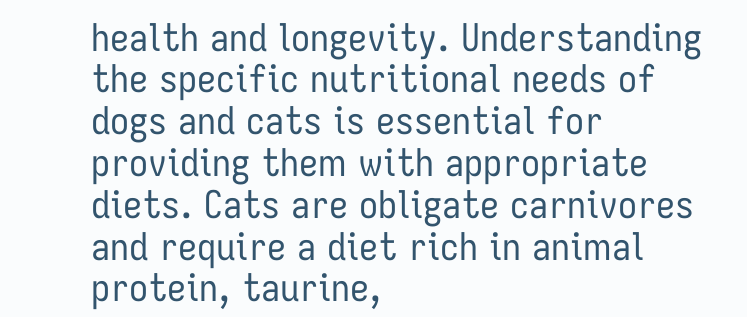health and longevity. Understanding the specific nutritional needs of dogs and cats is essential for providing them with appropriate diets. Cats are obligate carnivores and require a diet rich in animal protein, taurine,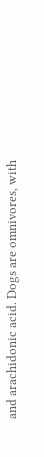and arachidonic acid. Dogs are omnivores, with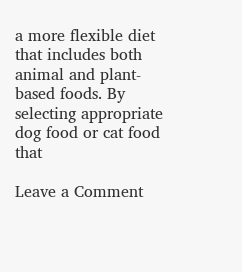a more flexible diet that includes both animal and plant-based foods. By selecting appropriate dog food or cat food that

Leave a Comment